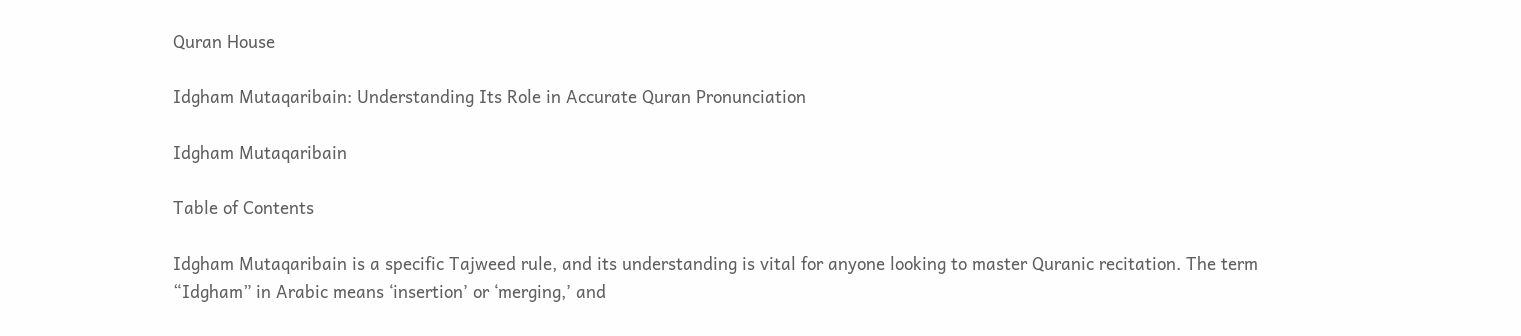Quran House

Idgham Mutaqaribain: Understanding Its Role in Accurate Quran Pronunciation

Idgham Mutaqaribain

Table of Contents

Idgham Mutaqaribain is a specific Tajweed rule, and its understanding is vital for anyone looking to master Quranic recitation. The term “Idgham” in Arabic means ‘insertion’ or ‘merging,’ and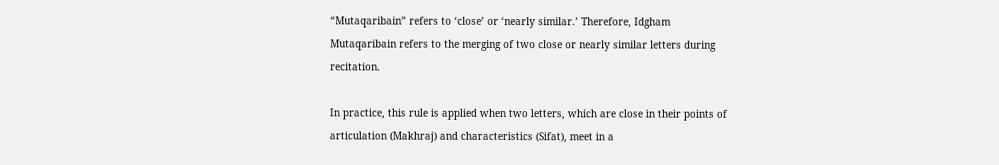“Mutaqaribain” refers to ‘close’ or ‘nearly similar.’ Therefore, Idgham Mutaqaribain refers to the merging of two close or nearly similar letters during recitation.

In practice, this rule is applied when two letters, which are close in their points of articulation (Makhraj) and characteristics (Sifat), meet in a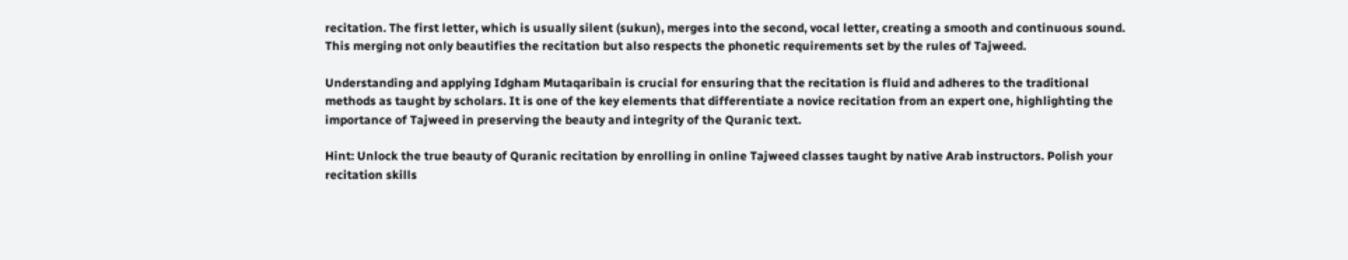recitation. The first letter, which is usually silent (sukun), merges into the second, vocal letter, creating a smooth and continuous sound. This merging not only beautifies the recitation but also respects the phonetic requirements set by the rules of Tajweed.

Understanding and applying Idgham Mutaqaribain is crucial for ensuring that the recitation is fluid and adheres to the traditional methods as taught by scholars. It is one of the key elements that differentiate a novice recitation from an expert one, highlighting the importance of Tajweed in preserving the beauty and integrity of the Quranic text.

Hint: Unlock the true beauty of Quranic recitation by enrolling in online Tajweed classes taught by native Arab instructors. Polish your recitation skills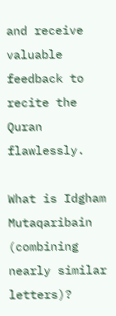and receive valuable feedback to recite the Quran flawlessly.

What is Idgham Mutaqaribain (combining nearly similar letters)?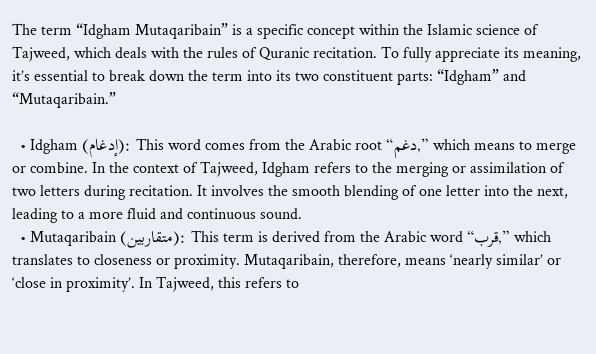The term “Idgham Mutaqaribain” is a specific concept within the Islamic science of Tajweed, which deals with the rules of Quranic recitation. To fully appreciate its meaning, it’s essential to break down the term into its two constituent parts: “Idgham” and “Mutaqaribain.”

  • Idgham (إدغام): This word comes from the Arabic root “دغم,” which means to merge or combine. In the context of Tajweed, Idgham refers to the merging or assimilation of two letters during recitation. It involves the smooth blending of one letter into the next, leading to a more fluid and continuous sound.
  • Mutaqaribain (متقاربين): This term is derived from the Arabic word “قرب,” which translates to closeness or proximity. Mutaqaribain, therefore, means ‘nearly similar’ or ‘close in proximity’. In Tajweed, this refers to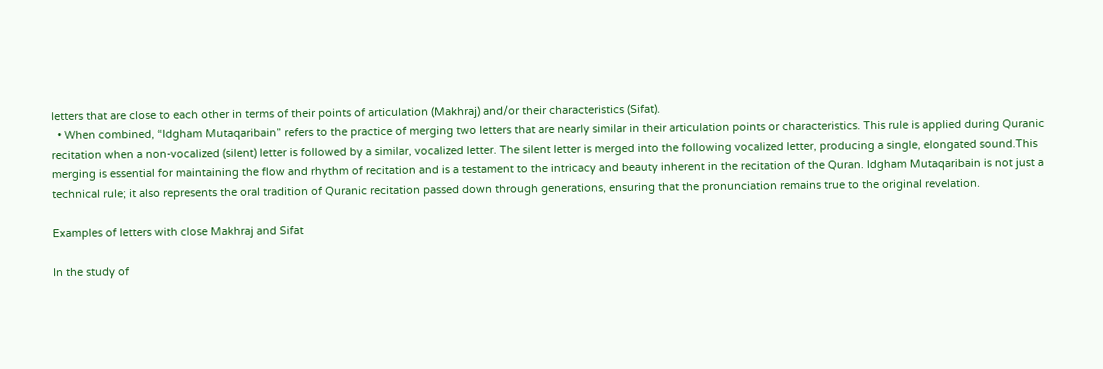letters that are close to each other in terms of their points of articulation (Makhraj) and/or their characteristics (Sifat).
  • When combined, “Idgham Mutaqaribain” refers to the practice of merging two letters that are nearly similar in their articulation points or characteristics. This rule is applied during Quranic recitation when a non-vocalized (silent) letter is followed by a similar, vocalized letter. The silent letter is merged into the following vocalized letter, producing a single, elongated sound.This merging is essential for maintaining the flow and rhythm of recitation and is a testament to the intricacy and beauty inherent in the recitation of the Quran. Idgham Mutaqaribain is not just a technical rule; it also represents the oral tradition of Quranic recitation passed down through generations, ensuring that the pronunciation remains true to the original revelation.

Examples of letters with close Makhraj and Sifat

In the study of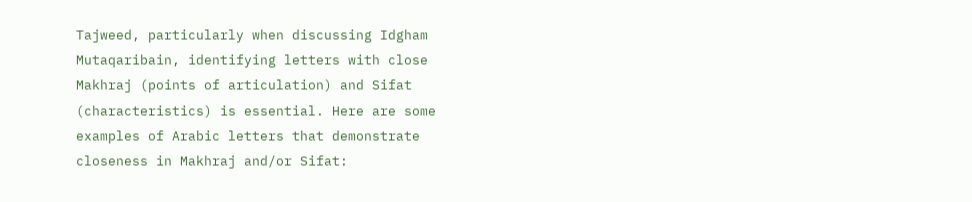Tajweed, particularly when discussing Idgham Mutaqaribain, identifying letters with close Makhraj (points of articulation) and Sifat (characteristics) is essential. Here are some examples of Arabic letters that demonstrate closeness in Makhraj and/or Sifat: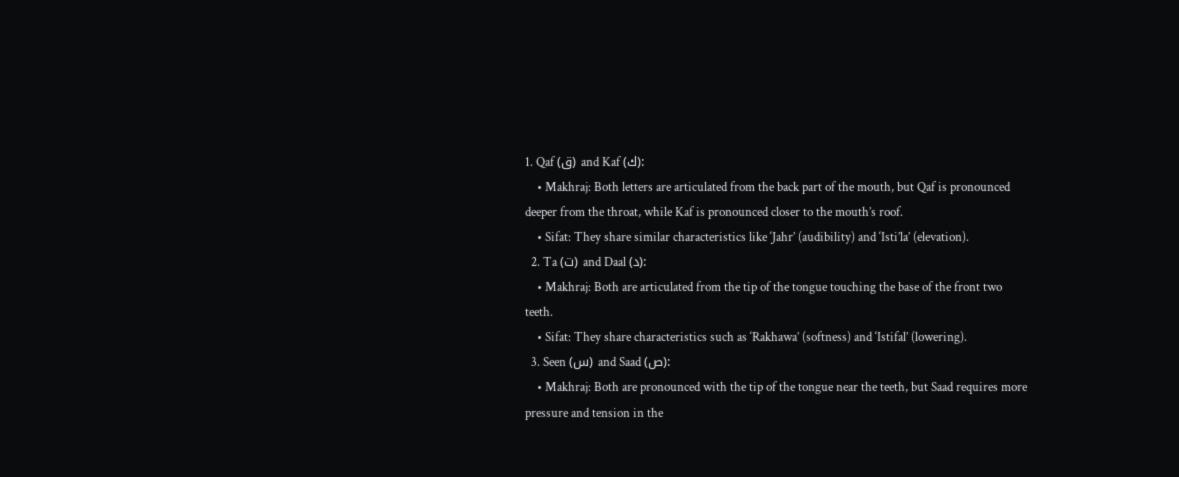1. Qaf (ق) and Kaf (ك):
    • Makhraj: Both letters are articulated from the back part of the mouth, but Qaf is pronounced deeper from the throat, while Kaf is pronounced closer to the mouth’s roof.
    • Sifat: They share similar characteristics like ‘Jahr’ (audibility) and ‘Isti’la’ (elevation).
  2. Ta (ت) and Daal (د):
    • Makhraj: Both are articulated from the tip of the tongue touching the base of the front two teeth.
    • Sifat: They share characteristics such as ‘Rakhawa’ (softness) and ‘Istifal’ (lowering).
  3. Seen (س) and Saad (ص):
    • Makhraj: Both are pronounced with the tip of the tongue near the teeth, but Saad requires more pressure and tension in the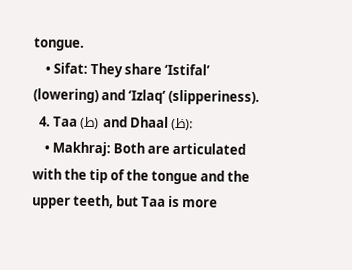tongue.
    • Sifat: They share ‘Istifal’ (lowering) and ‘Izlaq’ (slipperiness).
  4. Taa (ط) and Dhaal (ظ):
    • Makhraj: Both are articulated with the tip of the tongue and the upper teeth, but Taa is more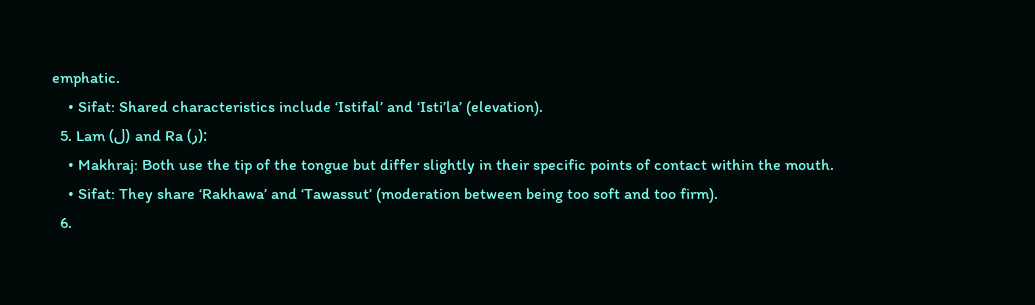emphatic.
    • Sifat: Shared characteristics include ‘Istifal’ and ‘Isti’la’ (elevation).
  5. Lam (ل) and Ra (ر):
    • Makhraj: Both use the tip of the tongue but differ slightly in their specific points of contact within the mouth.
    • Sifat: They share ‘Rakhawa’ and ‘Tawassut’ (moderation between being too soft and too firm).
  6.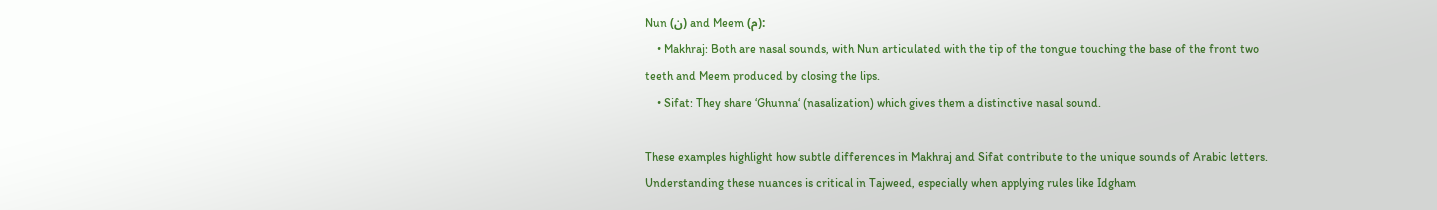Nun (ن) and Meem (م):
    • Makhraj: Both are nasal sounds, with Nun articulated with the tip of the tongue touching the base of the front two teeth and Meem produced by closing the lips.
    • Sifat: They share ‘Ghunna‘ (nasalization) which gives them a distinctive nasal sound.

These examples highlight how subtle differences in Makhraj and Sifat contribute to the unique sounds of Arabic letters. Understanding these nuances is critical in Tajweed, especially when applying rules like Idgham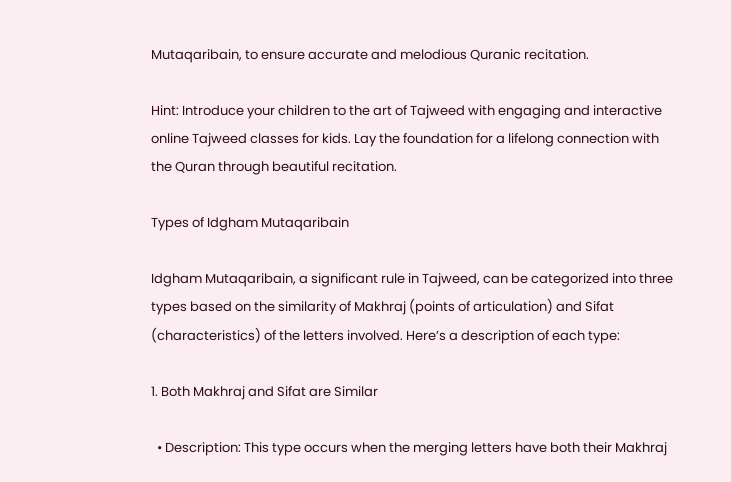Mutaqaribain, to ensure accurate and melodious Quranic recitation.

Hint: Introduce your children to the art of Tajweed with engaging and interactive online Tajweed classes for kids. Lay the foundation for a lifelong connection with the Quran through beautiful recitation.

Types of Idgham Mutaqaribain

Idgham Mutaqaribain, a significant rule in Tajweed, can be categorized into three types based on the similarity of Makhraj (points of articulation) and Sifat (characteristics) of the letters involved. Here’s a description of each type:

1. Both Makhraj and Sifat are Similar

  • Description: This type occurs when the merging letters have both their Makhraj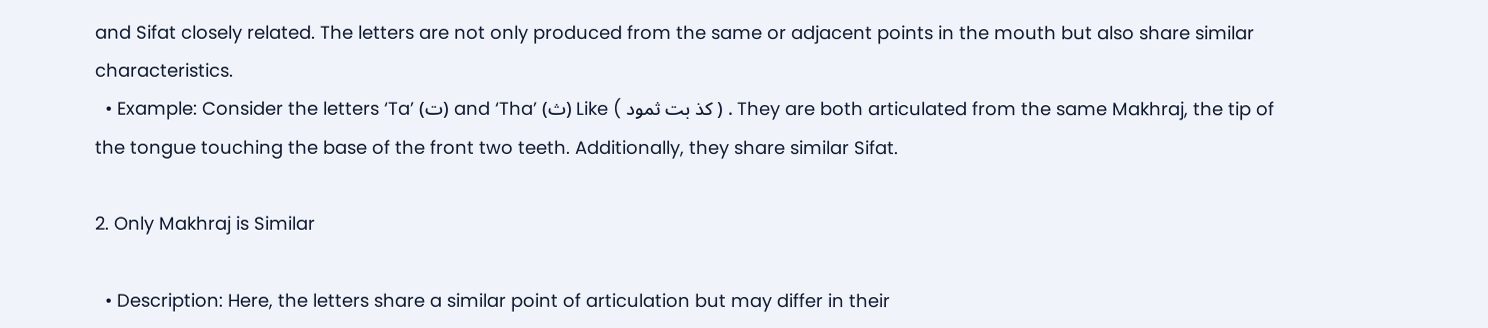and Sifat closely related. The letters are not only produced from the same or adjacent points in the mouth but also share similar characteristics.
  • Example: Consider the letters ‘Ta’ (ت) and ‘Tha’ (ث) Like ( كذ بت ثمود ) . They are both articulated from the same Makhraj, the tip of the tongue touching the base of the front two teeth. Additionally, they share similar Sifat.

2. Only Makhraj is Similar

  • Description: Here, the letters share a similar point of articulation but may differ in their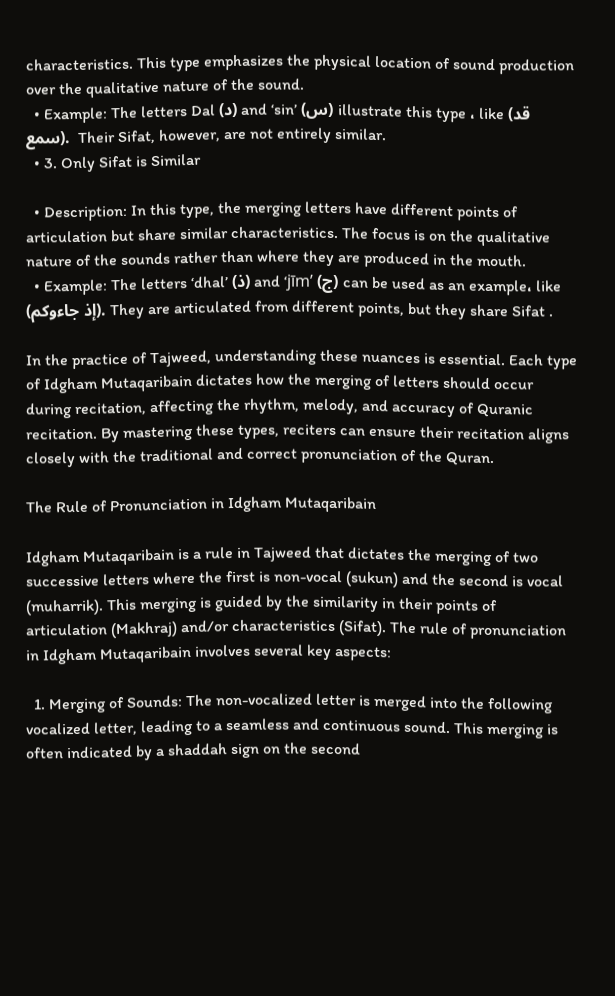characteristics. This type emphasizes the physical location of sound production over the qualitative nature of the sound.
  • Example: The letters Dal (د) and ‘sin’ (س) illustrate this type ، like (قد سمع).  Their Sifat, however, are not entirely similar.
  • 3. Only Sifat is Similar

  • Description: In this type, the merging letters have different points of articulation but share similar characteristics. The focus is on the qualitative nature of the sounds rather than where they are produced in the mouth.
  • Example: The letters ‘dhal’ (ذ) and ‘jīm’ (ج) can be used as an example، like (إذ جاءوكم). They are articulated from different points, but they share Sifat .

In the practice of Tajweed, understanding these nuances is essential. Each type of Idgham Mutaqaribain dictates how the merging of letters should occur during recitation, affecting the rhythm, melody, and accuracy of Quranic recitation. By mastering these types, reciters can ensure their recitation aligns closely with the traditional and correct pronunciation of the Quran.

The Rule of Pronunciation in Idgham Mutaqaribain

Idgham Mutaqaribain is a rule in Tajweed that dictates the merging of two successive letters where the first is non-vocal (sukun) and the second is vocal (muharrik). This merging is guided by the similarity in their points of articulation (Makhraj) and/or characteristics (Sifat). The rule of pronunciation in Idgham Mutaqaribain involves several key aspects:

  1. Merging of Sounds: The non-vocalized letter is merged into the following vocalized letter, leading to a seamless and continuous sound. This merging is often indicated by a shaddah sign on the second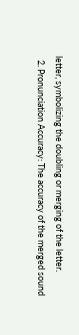letter, symbolizing the doubling or merging of the letter.
  2. Pronunciation Accuracy: The accuracy of the merged sound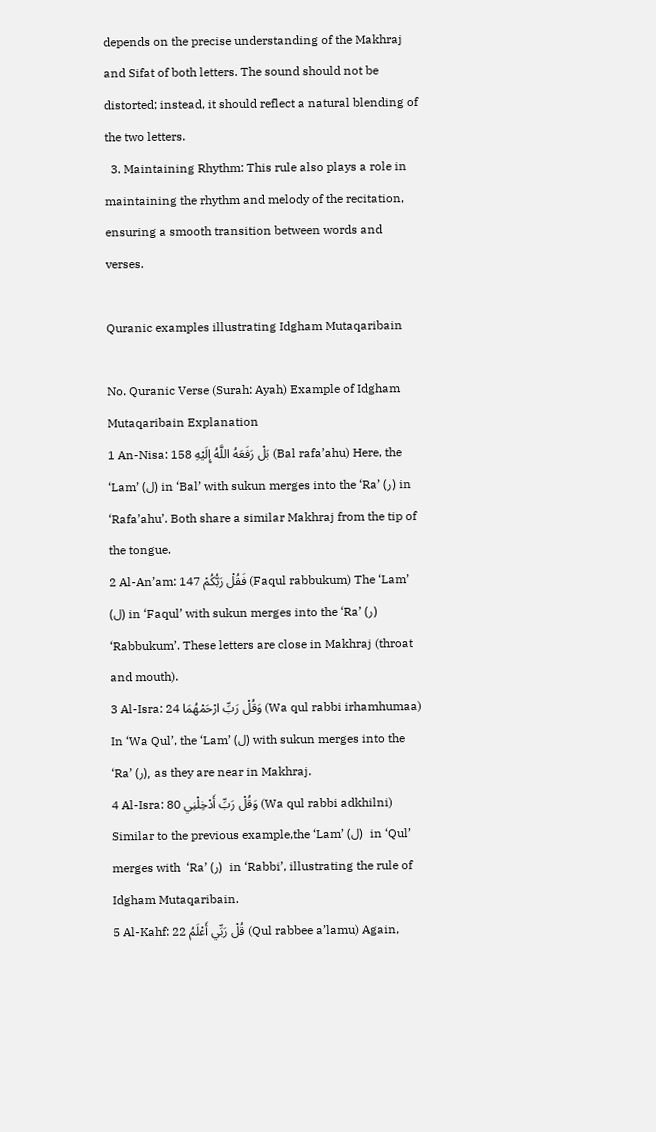depends on the precise understanding of the Makhraj and Sifat of both letters. The sound should not be distorted; instead, it should reflect a natural blending of the two letters.
  3. Maintaining Rhythm: This rule also plays a role in maintaining the rhythm and melody of the recitation, ensuring a smooth transition between words and verses.

Quranic examples illustrating Idgham Mutaqaribain

No. Quranic Verse (Surah: Ayah) Example of Idgham Mutaqaribain Explanation
1 An-Nisa: 158 بَلْ رَفَعَهُ اللَّهُ إِلَيْهِ (Bal rafa’ahu) Here, the ‘Lam’ (ل) in ‘Bal’ with sukun merges into the ‘Ra’ (ر) in ‘Rafa’ahu’. Both share a similar Makhraj from the tip of the tongue.
2 Al-An’am: 147 فَقُلْ رَبُّكُمْ (Faqul rabbukum) The ‘Lam’ (ل) in ‘Faqul’ with sukun merges into the ‘Ra’ (ر) ‘Rabbukum’. These letters are close in Makhraj (throat and mouth).
3 Al-Isra: 24 وَقُلْ رَبِّ ارْحَمْهُمَا (Wa qul rabbi irhamhumaa) In ‘Wa Qul’, the ‘Lam’ (ل) with sukun merges into the ‘Ra’ (ر), as they are near in Makhraj.
4 Al-Isra: 80 وَقُلْ رَبِّ أَدْخِلْنِي (Wa qul rabbi adkhilni) Similar to the previous example,the ‘Lam’ (ل)  in ‘Qul’ merges with  ‘Ra’ (ر)  in ‘Rabbi’, illustrating the rule of Idgham Mutaqaribain.
5 Al-Kahf: 22 قُلْ رَبِّي أَعْلَمُ (Qul rabbee a’lamu) Again,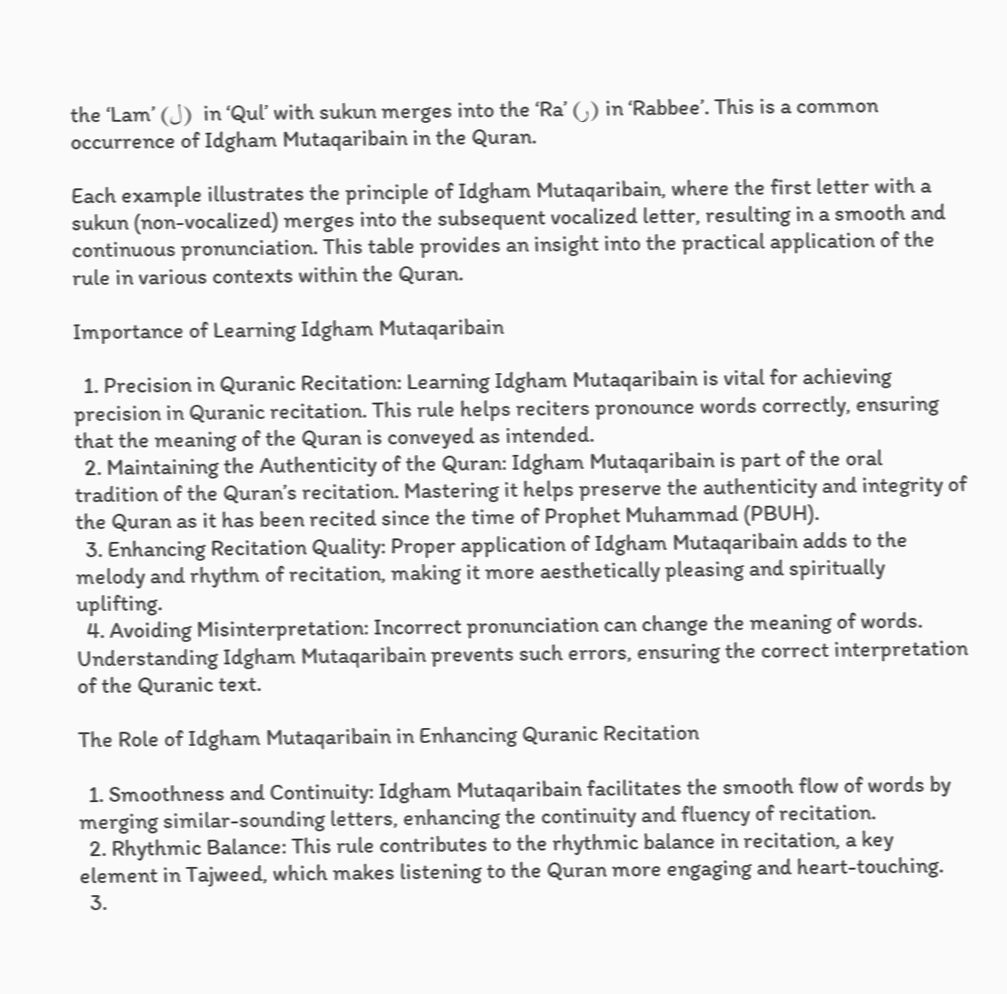the ‘Lam’ (ل)  in ‘Qul’ with sukun merges into the ‘Ra’ (ر) in ‘Rabbee’. This is a common occurrence of Idgham Mutaqaribain in the Quran.

Each example illustrates the principle of Idgham Mutaqaribain, where the first letter with a sukun (non-vocalized) merges into the subsequent vocalized letter, resulting in a smooth and continuous pronunciation. This table provides an insight into the practical application of the rule in various contexts within the Quran.

Importance of Learning Idgham Mutaqaribain

  1. Precision in Quranic Recitation: Learning Idgham Mutaqaribain is vital for achieving precision in Quranic recitation. This rule helps reciters pronounce words correctly, ensuring that the meaning of the Quran is conveyed as intended.
  2. Maintaining the Authenticity of the Quran: Idgham Mutaqaribain is part of the oral tradition of the Quran’s recitation. Mastering it helps preserve the authenticity and integrity of the Quran as it has been recited since the time of Prophet Muhammad (PBUH).
  3. Enhancing Recitation Quality: Proper application of Idgham Mutaqaribain adds to the melody and rhythm of recitation, making it more aesthetically pleasing and spiritually uplifting.
  4. Avoiding Misinterpretation: Incorrect pronunciation can change the meaning of words. Understanding Idgham Mutaqaribain prevents such errors, ensuring the correct interpretation of the Quranic text.

The Role of Idgham Mutaqaribain in Enhancing Quranic Recitation

  1. Smoothness and Continuity: Idgham Mutaqaribain facilitates the smooth flow of words by merging similar-sounding letters, enhancing the continuity and fluency of recitation.
  2. Rhythmic Balance: This rule contributes to the rhythmic balance in recitation, a key element in Tajweed, which makes listening to the Quran more engaging and heart-touching.
  3.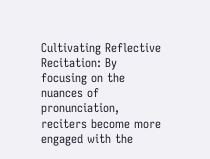Cultivating Reflective Recitation: By focusing on the nuances of pronunciation, reciters become more engaged with the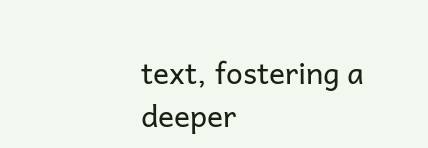text, fostering a deeper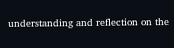understanding and reflection on the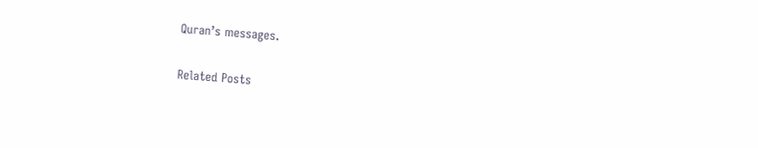Quran’s messages.

Related Posts